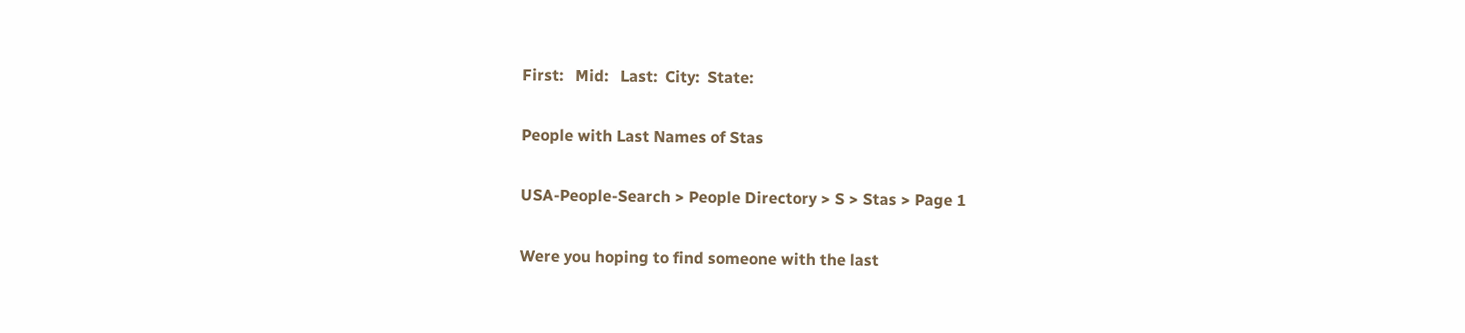First:   Mid:   Last:  City:  State:

People with Last Names of Stas

USA-People-Search > People Directory > S > Stas > Page 1

Were you hoping to find someone with the last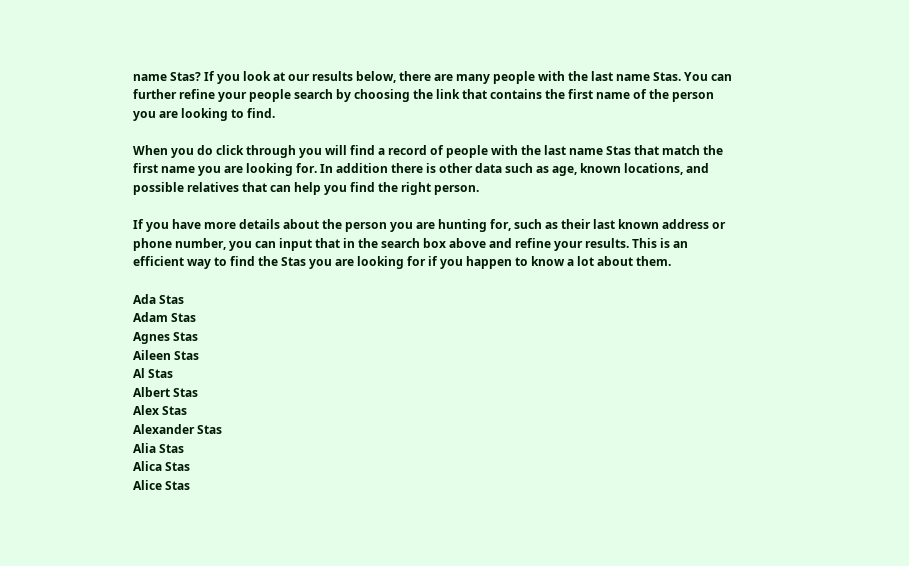name Stas? If you look at our results below, there are many people with the last name Stas. You can further refine your people search by choosing the link that contains the first name of the person you are looking to find.

When you do click through you will find a record of people with the last name Stas that match the first name you are looking for. In addition there is other data such as age, known locations, and possible relatives that can help you find the right person.

If you have more details about the person you are hunting for, such as their last known address or phone number, you can input that in the search box above and refine your results. This is an efficient way to find the Stas you are looking for if you happen to know a lot about them.

Ada Stas
Adam Stas
Agnes Stas
Aileen Stas
Al Stas
Albert Stas
Alex Stas
Alexander Stas
Alia Stas
Alica Stas
Alice Stas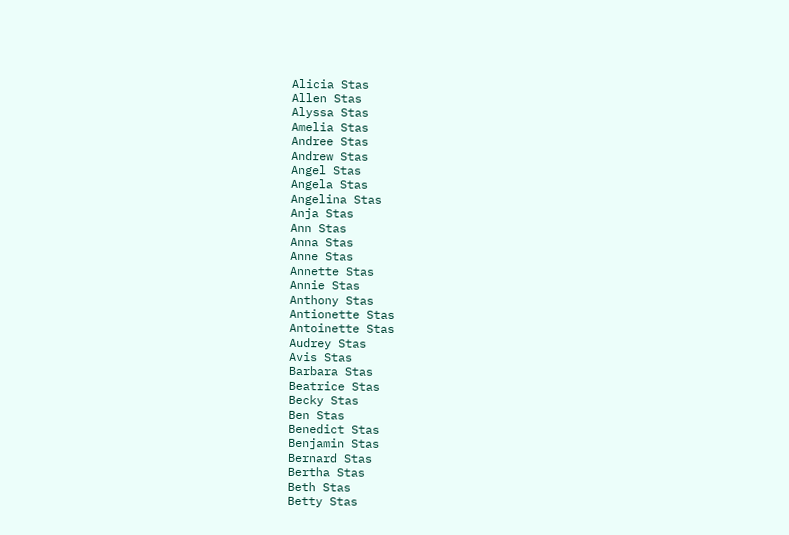Alicia Stas
Allen Stas
Alyssa Stas
Amelia Stas
Andree Stas
Andrew Stas
Angel Stas
Angela Stas
Angelina Stas
Anja Stas
Ann Stas
Anna Stas
Anne Stas
Annette Stas
Annie Stas
Anthony Stas
Antionette Stas
Antoinette Stas
Audrey Stas
Avis Stas
Barbara Stas
Beatrice Stas
Becky Stas
Ben Stas
Benedict Stas
Benjamin Stas
Bernard Stas
Bertha Stas
Beth Stas
Betty Stas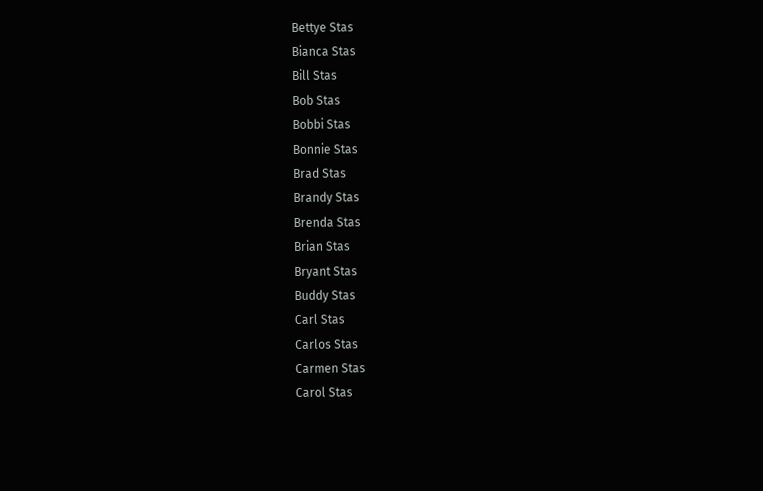Bettye Stas
Bianca Stas
Bill Stas
Bob Stas
Bobbi Stas
Bonnie Stas
Brad Stas
Brandy Stas
Brenda Stas
Brian Stas
Bryant Stas
Buddy Stas
Carl Stas
Carlos Stas
Carmen Stas
Carol Stas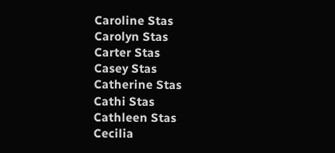Caroline Stas
Carolyn Stas
Carter Stas
Casey Stas
Catherine Stas
Cathi Stas
Cathleen Stas
Cecilia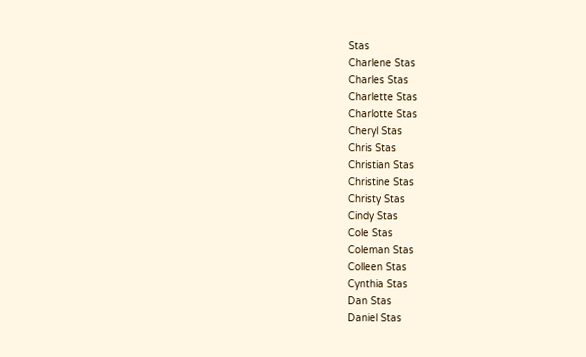Stas
Charlene Stas
Charles Stas
Charlette Stas
Charlotte Stas
Cheryl Stas
Chris Stas
Christian Stas
Christine Stas
Christy Stas
Cindy Stas
Cole Stas
Coleman Stas
Colleen Stas
Cynthia Stas
Dan Stas
Daniel Stas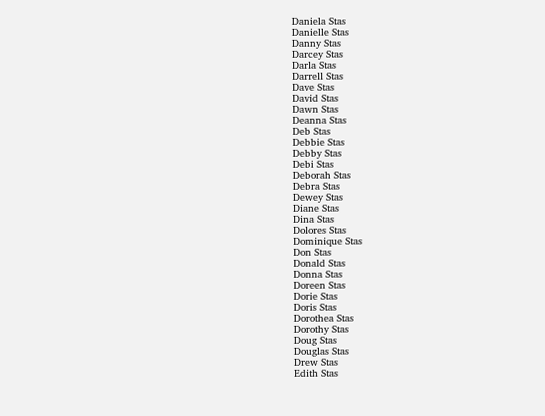Daniela Stas
Danielle Stas
Danny Stas
Darcey Stas
Darla Stas
Darrell Stas
Dave Stas
David Stas
Dawn Stas
Deanna Stas
Deb Stas
Debbie Stas
Debby Stas
Debi Stas
Deborah Stas
Debra Stas
Dewey Stas
Diane Stas
Dina Stas
Dolores Stas
Dominique Stas
Don Stas
Donald Stas
Donna Stas
Doreen Stas
Dorie Stas
Doris Stas
Dorothea Stas
Dorothy Stas
Doug Stas
Douglas Stas
Drew Stas
Edith Stas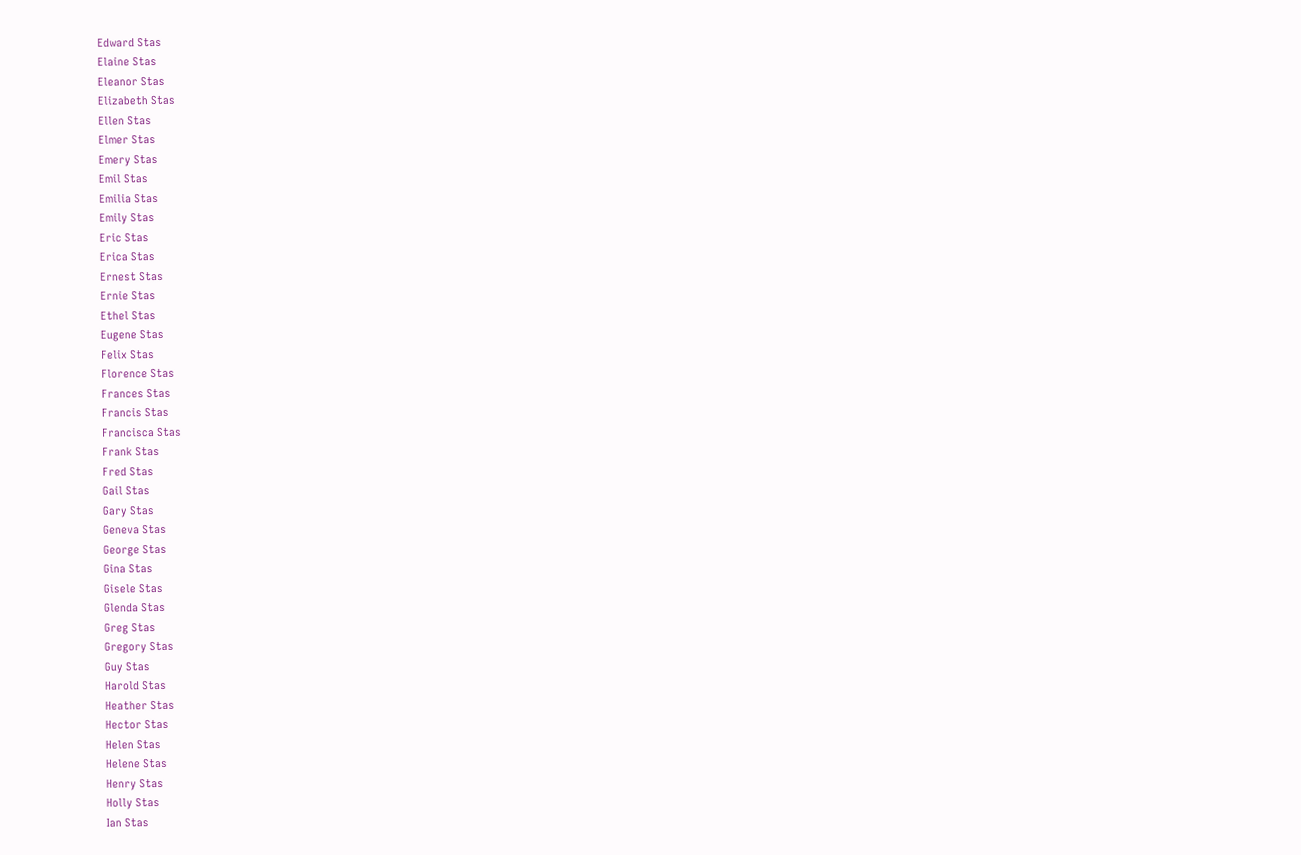Edward Stas
Elaine Stas
Eleanor Stas
Elizabeth Stas
Ellen Stas
Elmer Stas
Emery Stas
Emil Stas
Emilia Stas
Emily Stas
Eric Stas
Erica Stas
Ernest Stas
Ernie Stas
Ethel Stas
Eugene Stas
Felix Stas
Florence Stas
Frances Stas
Francis Stas
Francisca Stas
Frank Stas
Fred Stas
Gail Stas
Gary Stas
Geneva Stas
George Stas
Gina Stas
Gisele Stas
Glenda Stas
Greg Stas
Gregory Stas
Guy Stas
Harold Stas
Heather Stas
Hector Stas
Helen Stas
Helene Stas
Henry Stas
Holly Stas
Ian Stas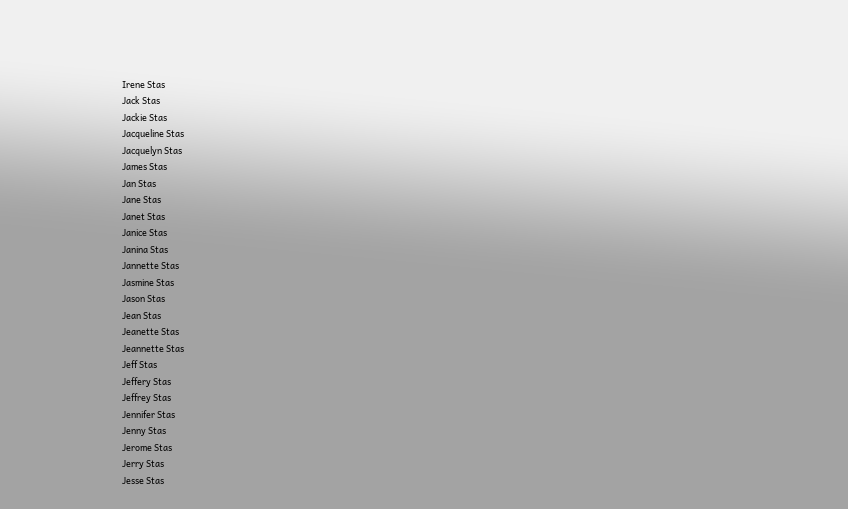Irene Stas
Jack Stas
Jackie Stas
Jacqueline Stas
Jacquelyn Stas
James Stas
Jan Stas
Jane Stas
Janet Stas
Janice Stas
Janina Stas
Jannette Stas
Jasmine Stas
Jason Stas
Jean Stas
Jeanette Stas
Jeannette Stas
Jeff Stas
Jeffery Stas
Jeffrey Stas
Jennifer Stas
Jenny Stas
Jerome Stas
Jerry Stas
Jesse Stas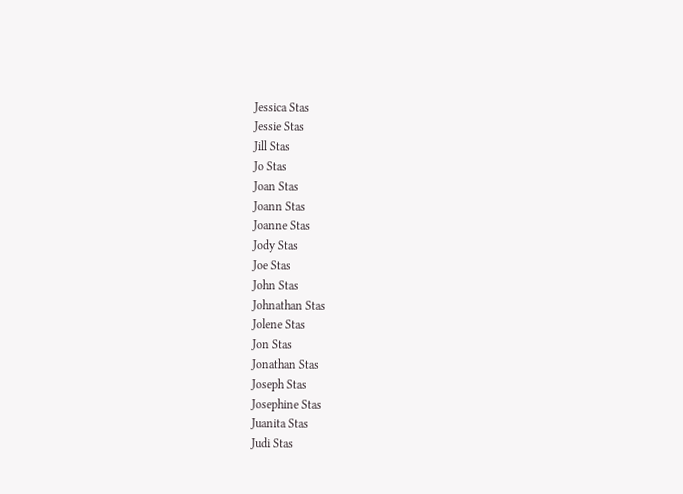Jessica Stas
Jessie Stas
Jill Stas
Jo Stas
Joan Stas
Joann Stas
Joanne Stas
Jody Stas
Joe Stas
John Stas
Johnathan Stas
Jolene Stas
Jon Stas
Jonathan Stas
Joseph Stas
Josephine Stas
Juanita Stas
Judi Stas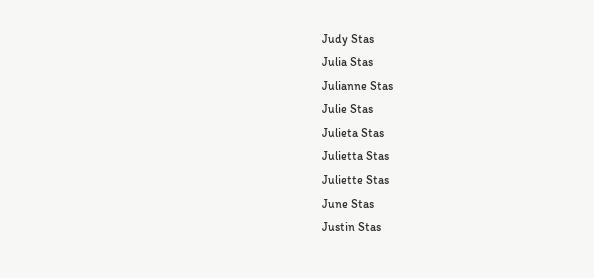Judy Stas
Julia Stas
Julianne Stas
Julie Stas
Julieta Stas
Julietta Stas
Juliette Stas
June Stas
Justin Stas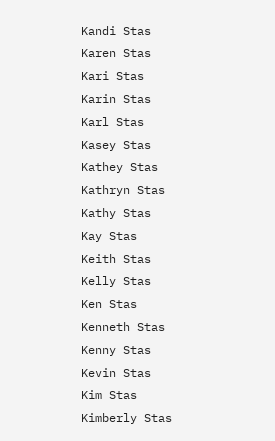Kandi Stas
Karen Stas
Kari Stas
Karin Stas
Karl Stas
Kasey Stas
Kathey Stas
Kathryn Stas
Kathy Stas
Kay Stas
Keith Stas
Kelly Stas
Ken Stas
Kenneth Stas
Kenny Stas
Kevin Stas
Kim Stas
Kimberly Stas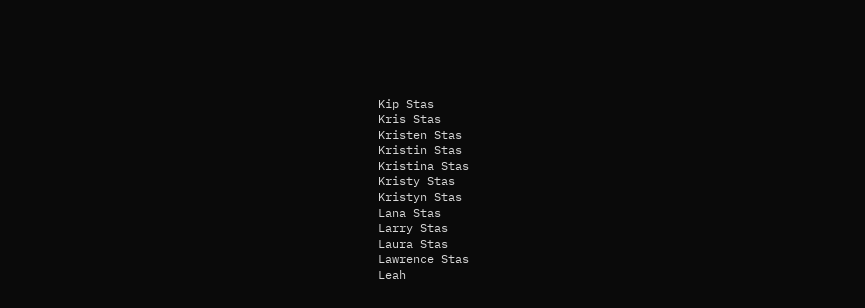Kip Stas
Kris Stas
Kristen Stas
Kristin Stas
Kristina Stas
Kristy Stas
Kristyn Stas
Lana Stas
Larry Stas
Laura Stas
Lawrence Stas
Leah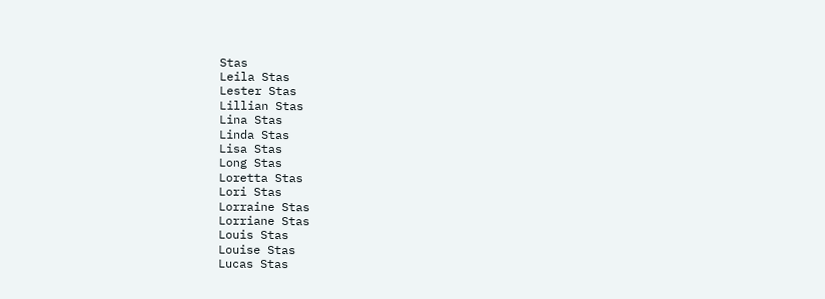Stas
Leila Stas
Lester Stas
Lillian Stas
Lina Stas
Linda Stas
Lisa Stas
Long Stas
Loretta Stas
Lori Stas
Lorraine Stas
Lorriane Stas
Louis Stas
Louise Stas
Lucas Stas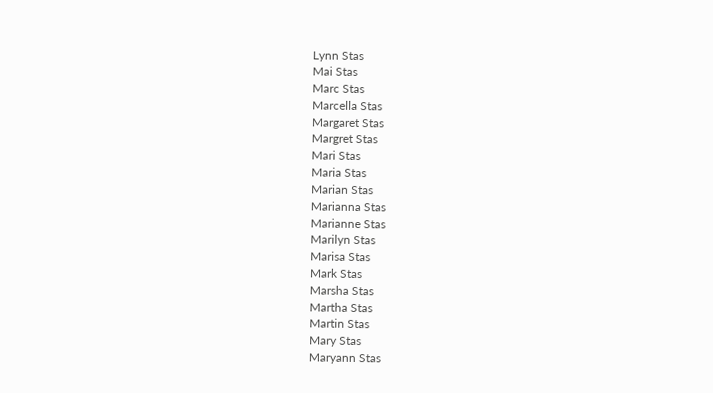Lynn Stas
Mai Stas
Marc Stas
Marcella Stas
Margaret Stas
Margret Stas
Mari Stas
Maria Stas
Marian Stas
Marianna Stas
Marianne Stas
Marilyn Stas
Marisa Stas
Mark Stas
Marsha Stas
Martha Stas
Martin Stas
Mary Stas
Maryann Stas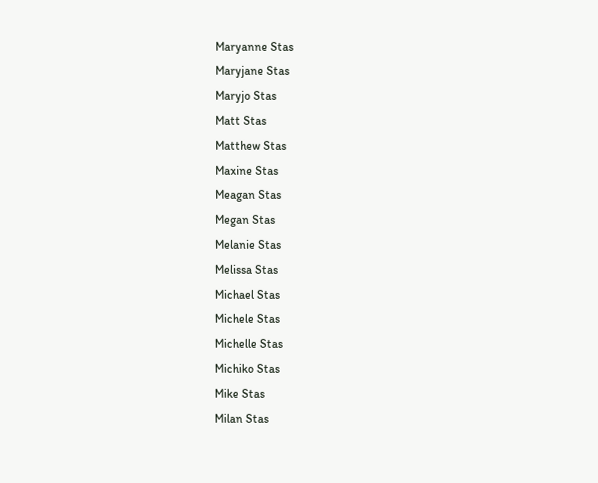Maryanne Stas
Maryjane Stas
Maryjo Stas
Matt Stas
Matthew Stas
Maxine Stas
Meagan Stas
Megan Stas
Melanie Stas
Melissa Stas
Michael Stas
Michele Stas
Michelle Stas
Michiko Stas
Mike Stas
Milan Stas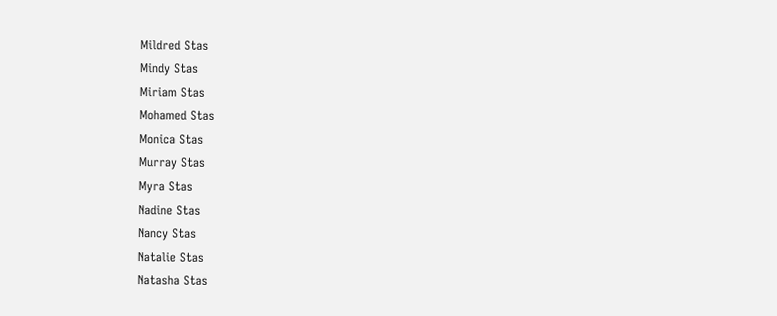Mildred Stas
Mindy Stas
Miriam Stas
Mohamed Stas
Monica Stas
Murray Stas
Myra Stas
Nadine Stas
Nancy Stas
Natalie Stas
Natasha Stas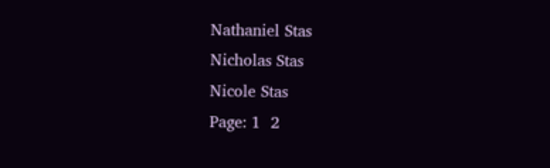Nathaniel Stas
Nicholas Stas
Nicole Stas
Page: 1  2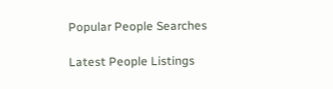Popular People Searches

Latest People Listings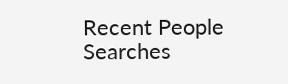Recent People Searches